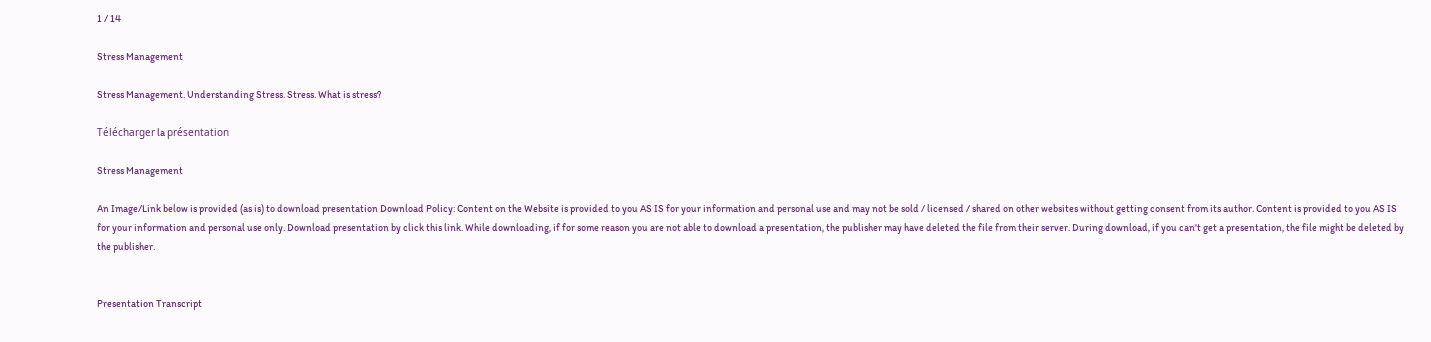1 / 14

Stress Management

Stress Management. Understanding Stress. Stress. What is stress?

Télécharger la présentation

Stress Management

An Image/Link below is provided (as is) to download presentation Download Policy: Content on the Website is provided to you AS IS for your information and personal use and may not be sold / licensed / shared on other websites without getting consent from its author. Content is provided to you AS IS for your information and personal use only. Download presentation by click this link. While downloading, if for some reason you are not able to download a presentation, the publisher may have deleted the file from their server. During download, if you can't get a presentation, the file might be deleted by the publisher.


Presentation Transcript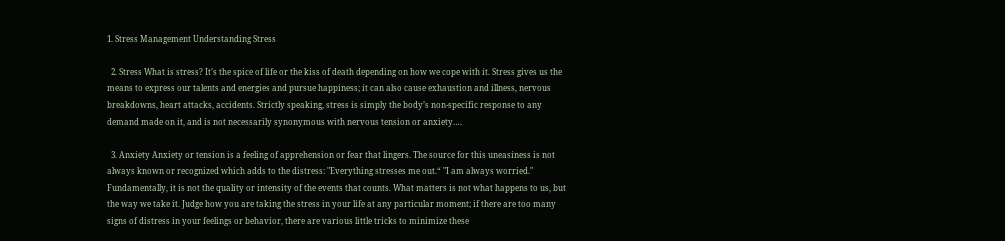1. Stress Management Understanding Stress

  2. Stress What is stress? It’s the spice of life or the kiss of death depending on how we cope with it. Stress gives us the means to express our talents and energies and pursue happiness; it can also cause exhaustion and illness, nervous breakdowns, heart attacks, accidents. Strictly speaking, stress is simply the body’s non-specific response to any demand made on it, and is not necessarily synonymous with nervous tension or anxiety….

  3. Anxiety Anxiety or tension is a feeling of apprehension or fear that lingers. The source for this uneasiness is not always known or recognized which adds to the distress: "Everything stresses me out.“ "I am always worried." Fundamentally, it is not the quality or intensity of the events that counts. What matters is not what happens to us, but the way we take it. Judge how you are taking the stress in your life at any particular moment; if there are too many signs of distress in your feelings or behavior, there are various little tricks to minimize these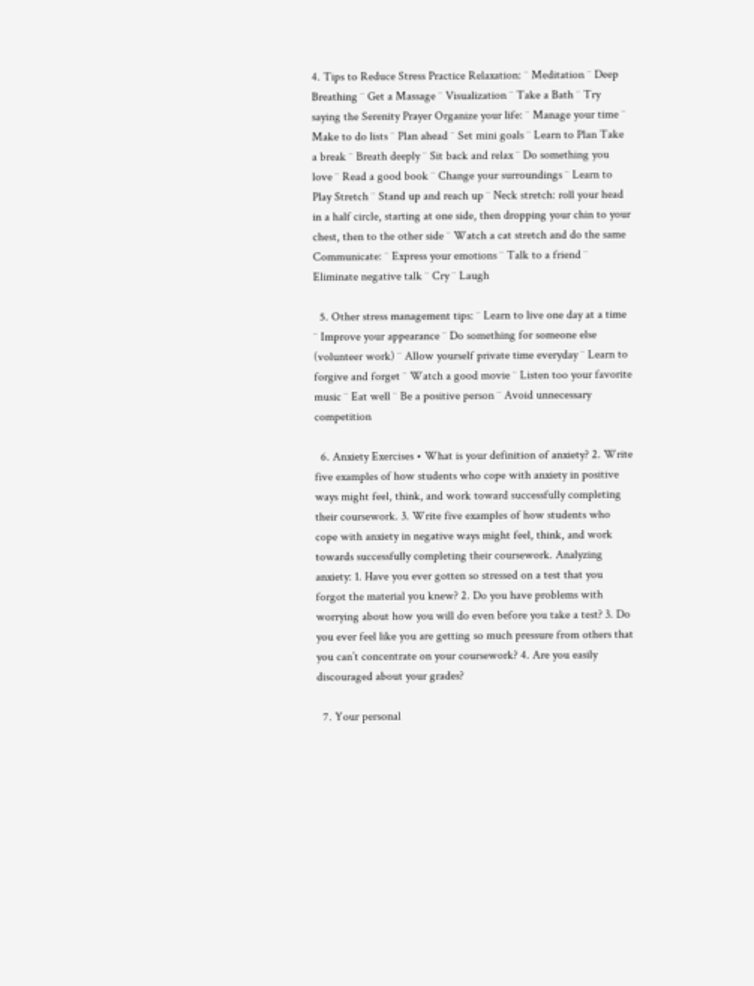4. Tips to Reduce Stress Practice Relaxation: ¨ Meditation ¨ Deep Breathing ¨ Get a Massage ¨ Visualization ¨ Take a Bath ¨ Try saying the Serenity Prayer Organize your life: ¨ Manage your time ¨ Make to do lists ¨ Plan ahead ¨ Set mini goals ¨ Learn to Plan Take a break ¨ Breath deeply ¨ Sit back and relax ¨ Do something you love ¨ Read a good book ¨ Change your surroundings ¨ Learn to Play Stretch ¨ Stand up and reach up ¨ Neck stretch: roll your head in a half circle, starting at one side, then dropping your chin to your chest, then to the other side ¨ Watch a cat stretch and do the same Communicate: ¨ Express your emotions ¨ Talk to a friend ¨ Eliminate negative talk ¨ Cry ¨ Laugh

  5. Other stress management tips: ¨ Learn to live one day at a time ¨ Improve your appearance ¨ Do something for someone else (volunteer work) ¨ Allow yourself private time everyday ¨ Learn to forgive and forget ¨ Watch a good movie ¨ Listen too your favorite music ¨ Eat well ¨ Be a positive person ¨ Avoid unnecessary competition

  6. Anxiety Exercises • What is your definition of anxiety? 2. Write five examples of how students who cope with anxiety in positive ways might feel, think, and work toward successfully completing their coursework. 3. Write five examples of how students who cope with anxiety in negative ways might feel, think, and work towards successfully completing their coursework. Analyzing anxiety: 1. Have you ever gotten so stressed on a test that you forgot the material you knew? 2. Do you have problems with worrying about how you will do even before you take a test? 3. Do you ever feel like you are getting so much pressure from others that you can’t concentrate on your coursework? 4. Are you easily discouraged about your grades?

  7. Your personal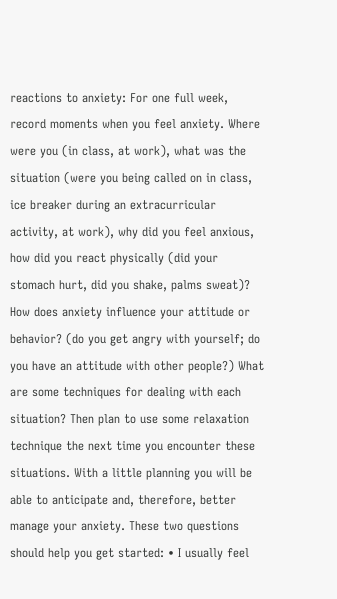reactions to anxiety: For one full week, record moments when you feel anxiety. Where were you (in class, at work), what was the situation (were you being called on in class, ice breaker during an extracurricular activity, at work), why did you feel anxious, how did you react physically (did your stomach hurt, did you shake, palms sweat)? How does anxiety influence your attitude or behavior? (do you get angry with yourself; do you have an attitude with other people?) What are some techniques for dealing with each situation? Then plan to use some relaxation technique the next time you encounter these situations. With a little planning you will be able to anticipate and, therefore, better manage your anxiety. These two questions should help you get started: • I usually feel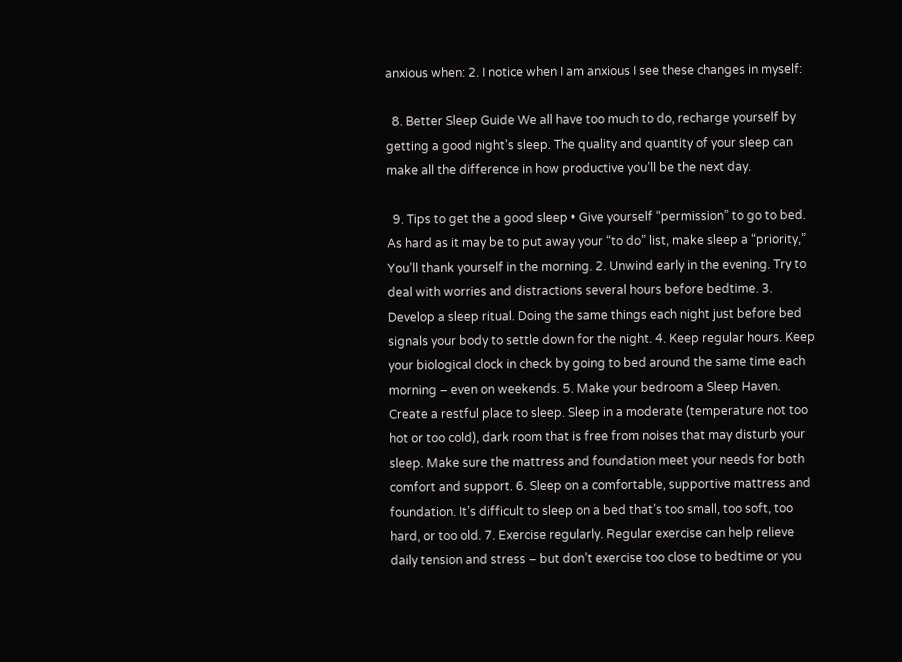anxious when: 2. I notice when I am anxious I see these changes in myself:

  8. Better Sleep Guide We all have too much to do, recharge yourself by getting a good night’s sleep. The quality and quantity of your sleep can make all the difference in how productive you’ll be the next day.

  9. Tips to get the a good sleep • Give yourself “permission” to go to bed. As hard as it may be to put away your “to do” list, make sleep a “priority,” You’ll thank yourself in the morning. 2. Unwind early in the evening. Try to deal with worries and distractions several hours before bedtime. 3. Develop a sleep ritual. Doing the same things each night just before bed signals your body to settle down for the night. 4. Keep regular hours. Keep your biological clock in check by going to bed around the same time each morning – even on weekends. 5. Make your bedroom a Sleep Haven. Create a restful place to sleep. Sleep in a moderate (temperature not too hot or too cold), dark room that is free from noises that may disturb your sleep. Make sure the mattress and foundation meet your needs for both comfort and support. 6. Sleep on a comfortable, supportive mattress and foundation. It’s difficult to sleep on a bed that’s too small, too soft, too hard, or too old. 7. Exercise regularly. Regular exercise can help relieve daily tension and stress – but don’t exercise too close to bedtime or you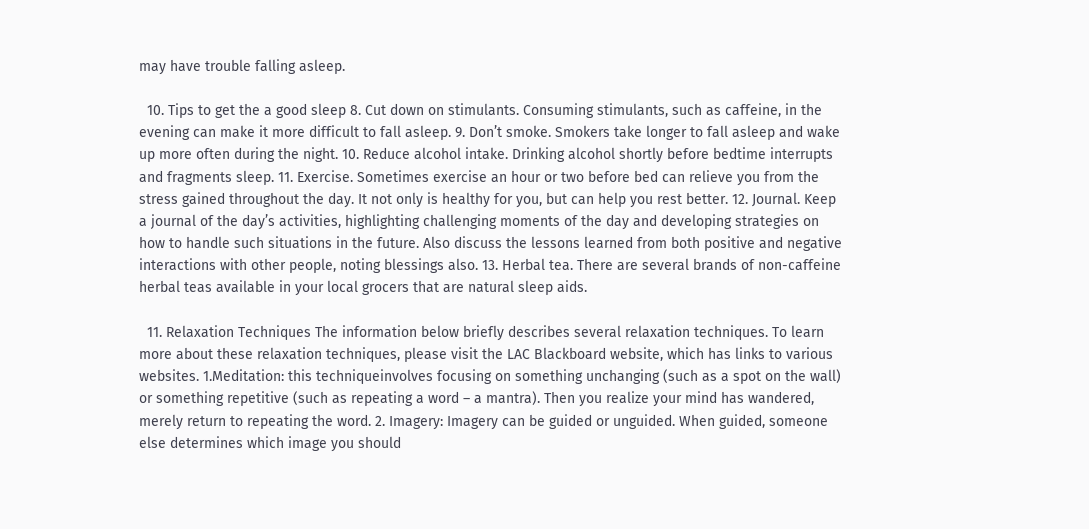may have trouble falling asleep.

  10. Tips to get the a good sleep 8. Cut down on stimulants. Consuming stimulants, such as caffeine, in the evening can make it more difficult to fall asleep. 9. Don’t smoke. Smokers take longer to fall asleep and wake up more often during the night. 10. Reduce alcohol intake. Drinking alcohol shortly before bedtime interrupts and fragments sleep. 11. Exercise. Sometimes exercise an hour or two before bed can relieve you from the stress gained throughout the day. It not only is healthy for you, but can help you rest better. 12. Journal. Keep a journal of the day’s activities, highlighting challenging moments of the day and developing strategies on how to handle such situations in the future. Also discuss the lessons learned from both positive and negative interactions with other people, noting blessings also. 13. Herbal tea. There are several brands of non-caffeine herbal teas available in your local grocers that are natural sleep aids.

  11. Relaxation Techniques The information below briefly describes several relaxation techniques. To learn more about these relaxation techniques, please visit the LAC Blackboard website, which has links to various websites. 1.Meditation: this techniqueinvolves focusing on something unchanging (such as a spot on the wall) or something repetitive (such as repeating a word – a mantra). Then you realize your mind has wandered, merely return to repeating the word. 2. Imagery: Imagery can be guided or unguided. When guided, someone else determines which image you should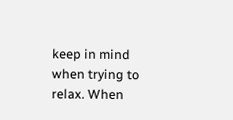keep in mind when trying to relax. When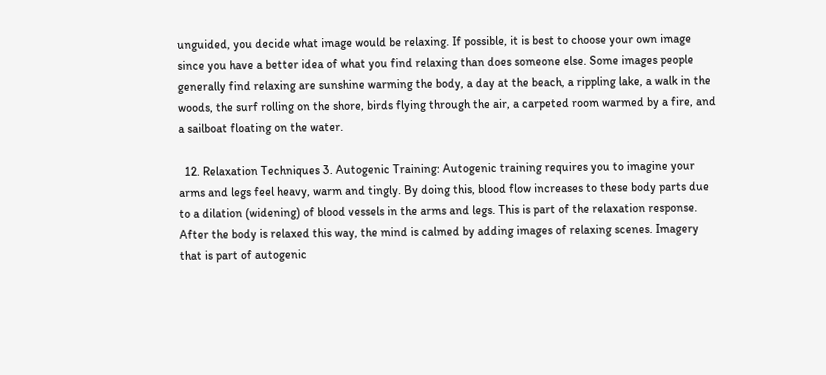unguided, you decide what image would be relaxing. If possible, it is best to choose your own image since you have a better idea of what you find relaxing than does someone else. Some images people generally find relaxing are sunshine warming the body, a day at the beach, a rippling lake, a walk in the woods, the surf rolling on the shore, birds flying through the air, a carpeted room warmed by a fire, and a sailboat floating on the water.

  12. Relaxation Techniques 3. Autogenic Training: Autogenic training requires you to imagine your arms and legs feel heavy, warm and tingly. By doing this, blood flow increases to these body parts due to a dilation (widening) of blood vessels in the arms and legs. This is part of the relaxation response. After the body is relaxed this way, the mind is calmed by adding images of relaxing scenes. Imagery that is part of autogenic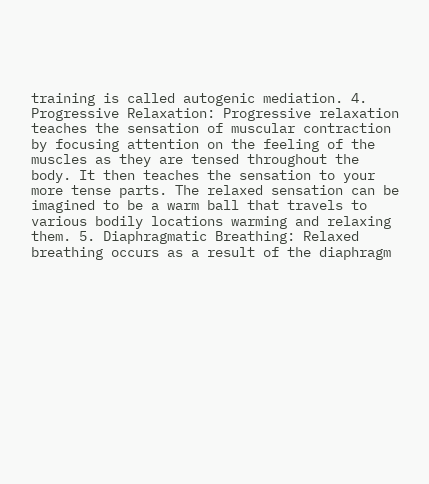training is called autogenic mediation. 4. Progressive Relaxation: Progressive relaxation teaches the sensation of muscular contraction by focusing attention on the feeling of the muscles as they are tensed throughout the body. It then teaches the sensation to your more tense parts. The relaxed sensation can be imagined to be a warm ball that travels to various bodily locations warming and relaxing them. 5. Diaphragmatic Breathing: Relaxed breathing occurs as a result of the diaphragm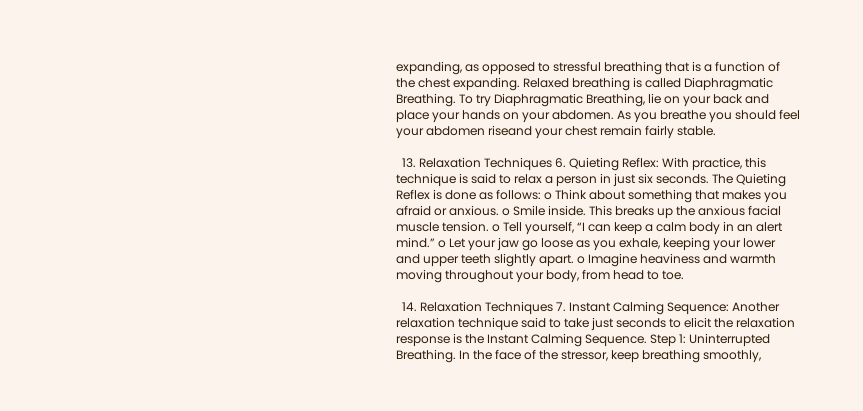expanding, as opposed to stressful breathing that is a function of the chest expanding. Relaxed breathing is called Diaphragmatic Breathing. To try Diaphragmatic Breathing, lie on your back and place your hands on your abdomen. As you breathe you should feel your abdomen riseand your chest remain fairly stable.

  13. Relaxation Techniques 6. Quieting Reflex: With practice, this technique is said to relax a person in just six seconds. The Quieting Reflex is done as follows: o Think about something that makes you afraid or anxious. o Smile inside. This breaks up the anxious facial muscle tension. o Tell yourself, “I can keep a calm body in an alert mind.” o Let your jaw go loose as you exhale, keeping your lower and upper teeth slightly apart. o Imagine heaviness and warmth moving throughout your body, from head to toe.

  14. Relaxation Techniques 7. Instant Calming Sequence: Another relaxation technique said to take just seconds to elicit the relaxation response is the Instant Calming Sequence. Step 1: Uninterrupted Breathing. In the face of the stressor, keep breathing smoothly,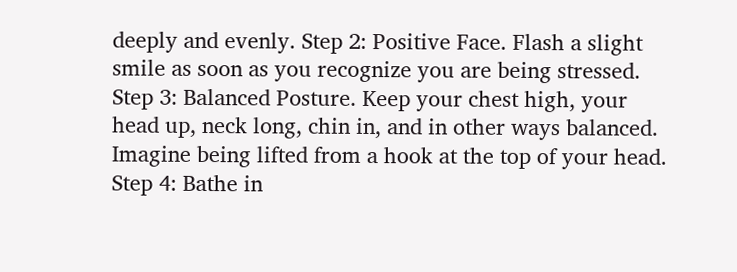deeply and evenly. Step 2: Positive Face. Flash a slight smile as soon as you recognize you are being stressed. Step 3: Balanced Posture. Keep your chest high, your head up, neck long, chin in, and in other ways balanced. Imagine being lifted from a hook at the top of your head. Step 4: Bathe in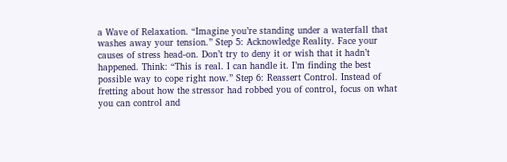a Wave of Relaxation. “Imagine you’re standing under a waterfall that washes away your tension.” Step 5: Acknowledge Reality. Face your causes of stress head-on. Don’t try to deny it or wish that it hadn’t happened. Think: “This is real. I can handle it. I’m finding the best possible way to cope right now.” Step 6: Reassert Control. Instead of fretting about how the stressor had robbed you of control, focus on what you can control and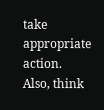take appropriate action. Also, think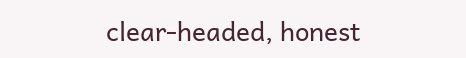clear-headed, honest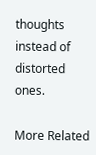thoughts instead of distorted ones.

More Related